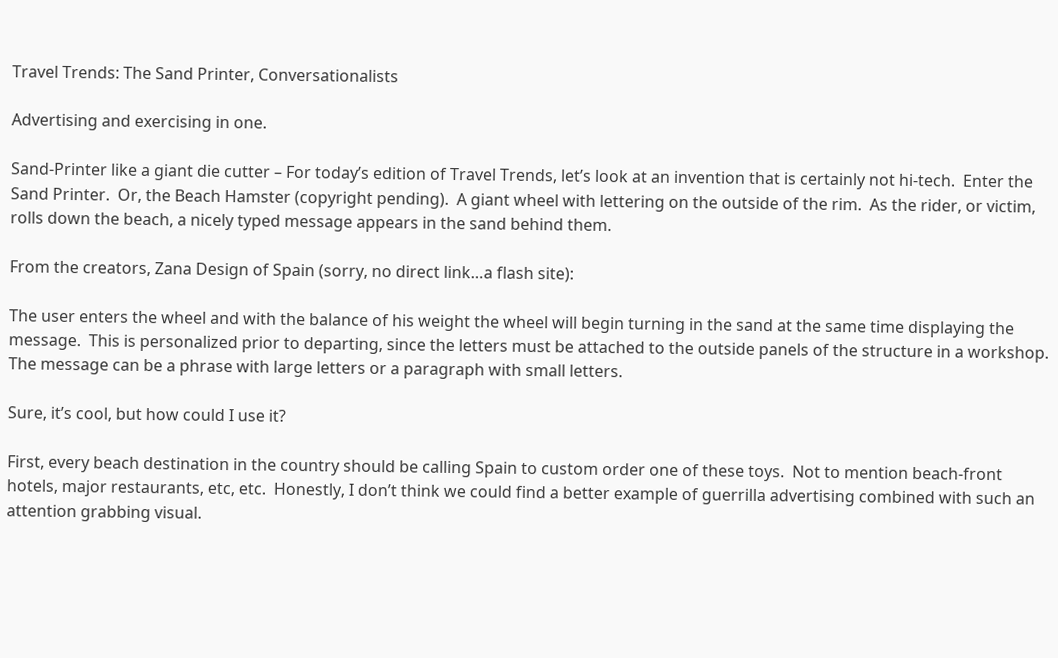Travel Trends: The Sand Printer, Conversationalists

Advertising and exercising in one.

Sand-Printer like a giant die cutter – For today’s edition of Travel Trends, let’s look at an invention that is certainly not hi-tech.  Enter the Sand Printer.  Or, the Beach Hamster (copyright pending).  A giant wheel with lettering on the outside of the rim.  As the rider, or victim, rolls down the beach, a nicely typed message appears in the sand behind them.

From the creators, Zana Design of Spain (sorry, no direct link…a flash site):

The user enters the wheel and with the balance of his weight the wheel will begin turning in the sand at the same time displaying the message.  This is personalized prior to departing, since the letters must be attached to the outside panels of the structure in a workshop.  The message can be a phrase with large letters or a paragraph with small letters.

Sure, it’s cool, but how could I use it?

First, every beach destination in the country should be calling Spain to custom order one of these toys.  Not to mention beach-front hotels, major restaurants, etc, etc.  Honestly, I don’t think we could find a better example of guerrilla advertising combined with such an attention grabbing visual.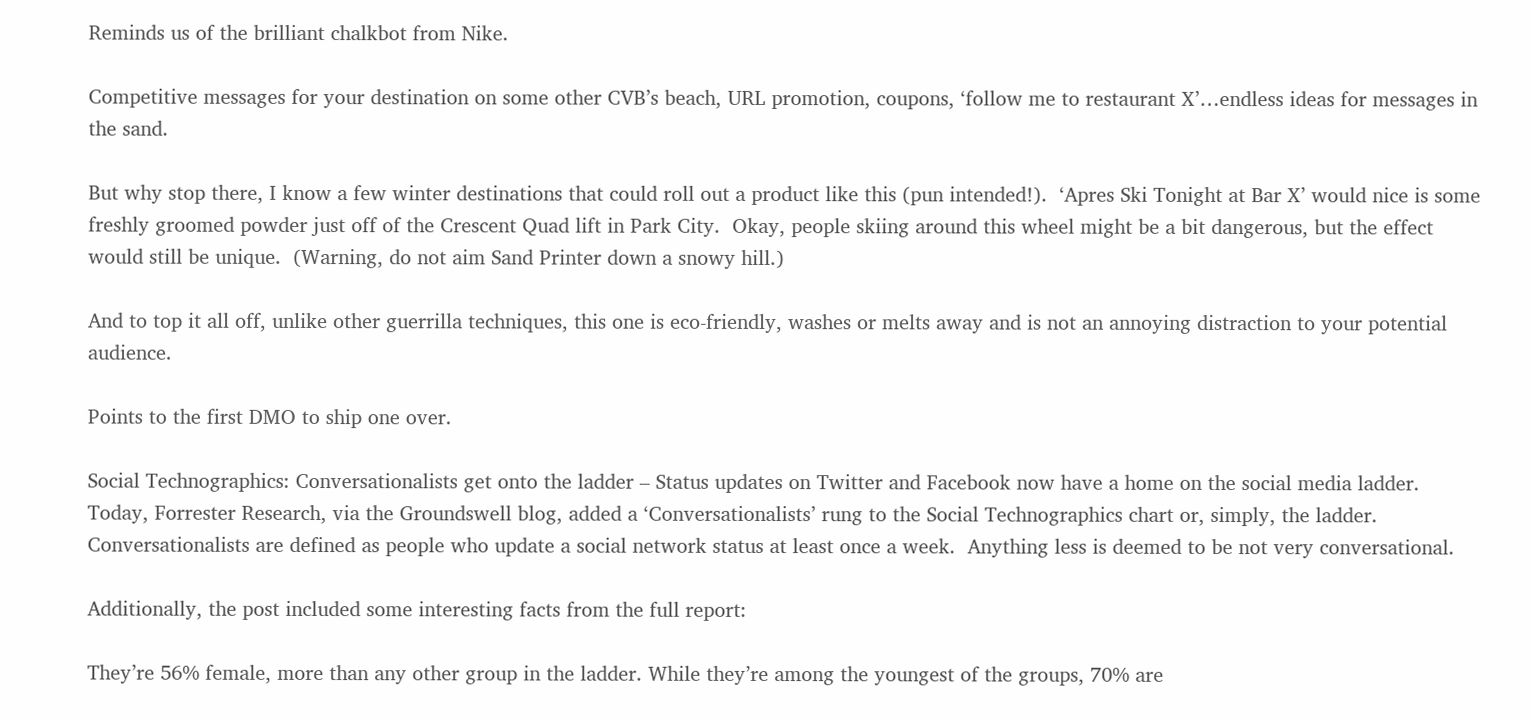Reminds us of the brilliant chalkbot from Nike.

Competitive messages for your destination on some other CVB’s beach, URL promotion, coupons, ‘follow me to restaurant X’…endless ideas for messages in the sand.

But why stop there, I know a few winter destinations that could roll out a product like this (pun intended!).  ‘Apres Ski Tonight at Bar X’ would nice is some freshly groomed powder just off of the Crescent Quad lift in Park City.  Okay, people skiing around this wheel might be a bit dangerous, but the effect would still be unique.  (Warning, do not aim Sand Printer down a snowy hill.)

And to top it all off, unlike other guerrilla techniques, this one is eco-friendly, washes or melts away and is not an annoying distraction to your potential audience.

Points to the first DMO to ship one over.

Social Technographics: Conversationalists get onto the ladder – Status updates on Twitter and Facebook now have a home on the social media ladder.  Today, Forrester Research, via the Groundswell blog, added a ‘Conversationalists’ rung to the Social Technographics chart or, simply, the ladder.  Conversationalists are defined as people who update a social network status at least once a week.  Anything less is deemed to be not very conversational.

Additionally, the post included some interesting facts from the full report:

They’re 56% female, more than any other group in the ladder. While they’re among the youngest of the groups, 70% are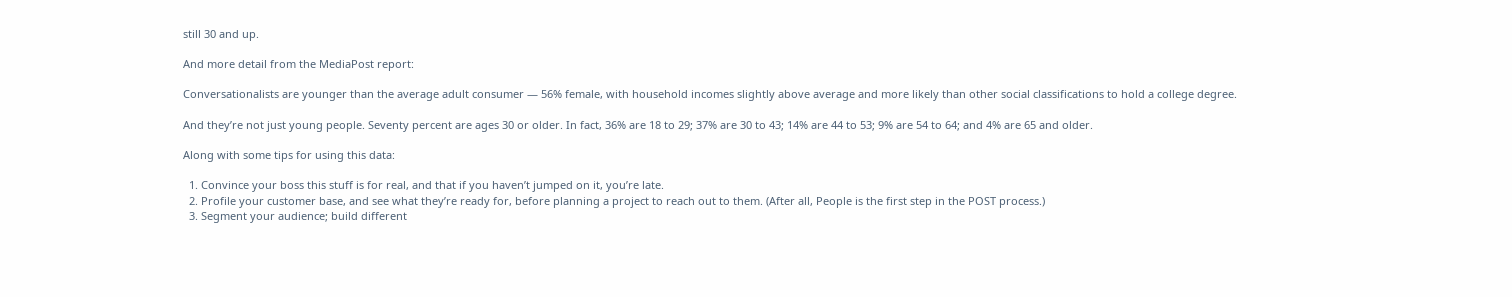still 30 and up.

And more detail from the MediaPost report:

Conversationalists are younger than the average adult consumer — 56% female, with household incomes slightly above average and more likely than other social classifications to hold a college degree.

And they’re not just young people. Seventy percent are ages 30 or older. In fact, 36% are 18 to 29; 37% are 30 to 43; 14% are 44 to 53; 9% are 54 to 64; and 4% are 65 and older.

Along with some tips for using this data:

  1. Convince your boss this stuff is for real, and that if you haven’t jumped on it, you’re late.
  2. Profile your customer base, and see what they’re ready for, before planning a project to reach out to them. (After all, People is the first step in the POST process.)
  3. Segment your audience; build different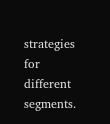strategies for different segments.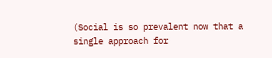(Social is so prevalent now that a single approach for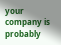your company is probably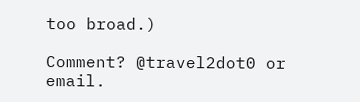too broad.)

Comment? @travel2dot0 or email.